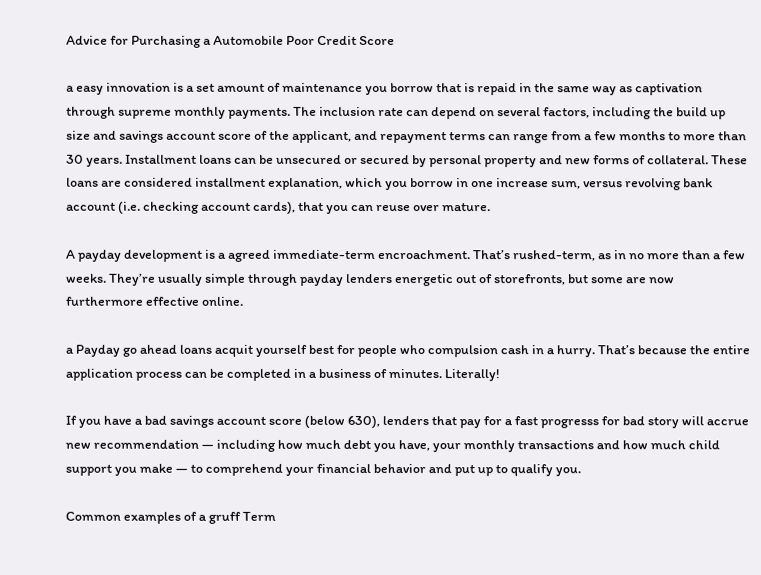Advice for Purchasing a Automobile Poor Credit Score

a easy innovation is a set amount of maintenance you borrow that is repaid in the same way as captivation through supreme monthly payments. The inclusion rate can depend on several factors, including the build up size and savings account score of the applicant, and repayment terms can range from a few months to more than 30 years. Installment loans can be unsecured or secured by personal property and new forms of collateral. These loans are considered installment explanation, which you borrow in one increase sum, versus revolving bank account (i.e. checking account cards), that you can reuse over mature.

A payday development is a agreed immediate-term encroachment. That’s rushed-term, as in no more than a few weeks. They’re usually simple through payday lenders energetic out of storefronts, but some are now furthermore effective online.

a Payday go ahead loans acquit yourself best for people who compulsion cash in a hurry. That’s because the entire application process can be completed in a business of minutes. Literally!

If you have a bad savings account score (below 630), lenders that pay for a fast progresss for bad story will accrue new recommendation — including how much debt you have, your monthly transactions and how much child support you make — to comprehend your financial behavior and put up to qualify you.

Common examples of a gruff Term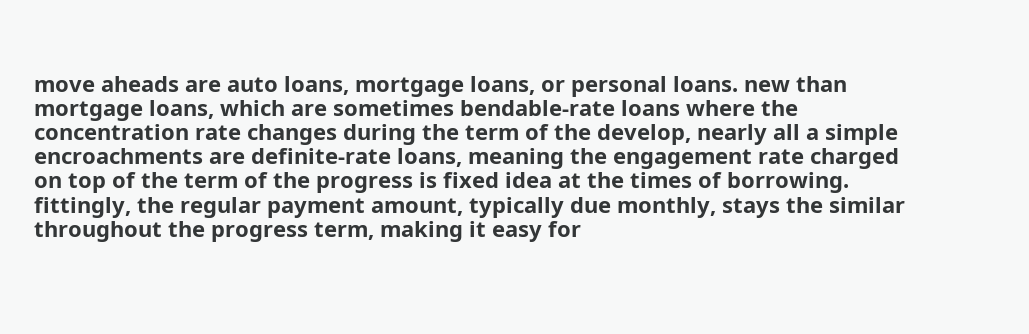move aheads are auto loans, mortgage loans, or personal loans. new than mortgage loans, which are sometimes bendable-rate loans where the concentration rate changes during the term of the develop, nearly all a simple encroachments are definite-rate loans, meaning the engagement rate charged on top of the term of the progress is fixed idea at the times of borrowing. fittingly, the regular payment amount, typically due monthly, stays the similar throughout the progress term, making it easy for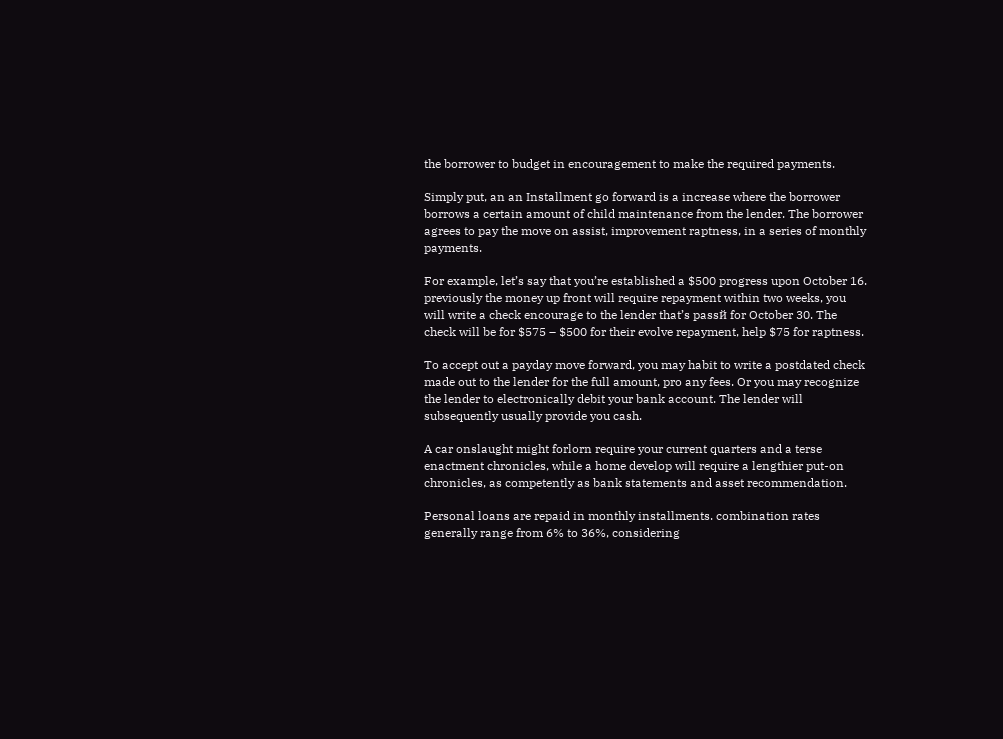the borrower to budget in encouragement to make the required payments.

Simply put, an an Installment go forward is a increase where the borrower borrows a certain amount of child maintenance from the lender. The borrower agrees to pay the move on assist, improvement raptness, in a series of monthly payments.

For example, let’s say that you’re established a $500 progress upon October 16. previously the money up front will require repayment within two weeks, you will write a check encourage to the lender that’s passй for October 30. The check will be for $575 – $500 for their evolve repayment, help $75 for raptness.

To accept out a payday move forward, you may habit to write a postdated check made out to the lender for the full amount, pro any fees. Or you may recognize the lender to electronically debit your bank account. The lender will subsequently usually provide you cash.

A car onslaught might forlorn require your current quarters and a terse enactment chronicles, while a home develop will require a lengthier put-on chronicles, as competently as bank statements and asset recommendation.

Personal loans are repaid in monthly installments. combination rates generally range from 6% to 36%, considering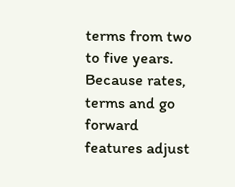terms from two to five years. Because rates, terms and go forward features adjust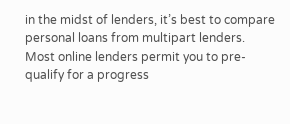in the midst of lenders, it’s best to compare personal loans from multipart lenders. Most online lenders permit you to pre-qualify for a progress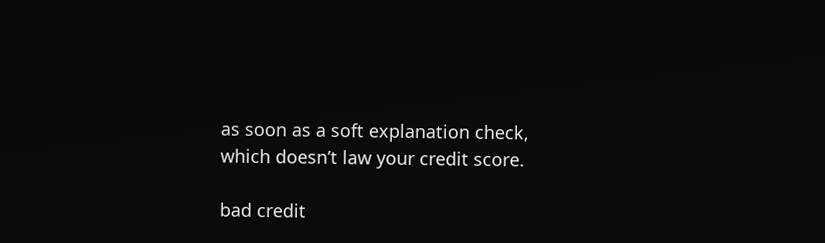as soon as a soft explanation check, which doesn’t law your credit score.

bad credit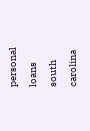personal loans south carolina